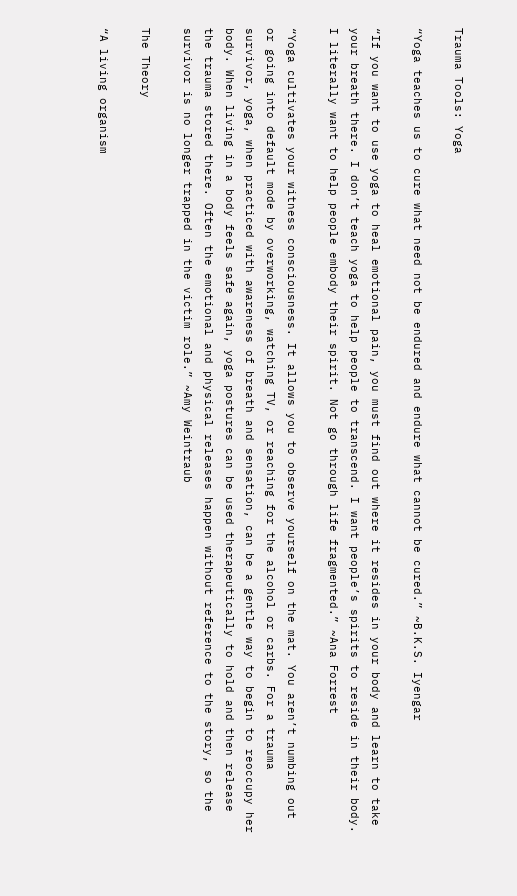Trauma Tools: Yoga

“Yoga teaches us to cure what need not be endured and endure what cannot be cured.” ~B.K.S. Iyengar

“If you want to use yoga to heal emotional pain, you must find out where it resides in your body and learn to take your breath there. I don’t teach yoga to help people to transcend. I want people’s spirits to reside in their body. I literally want to help people embody their spirit. Not go through life fragmented.” ~Ana Forrest

“Yoga cultivates your witness consciousness. It allows you to observe yourself on the mat. You aren’t numbing out or going into default mode by overworking, watching TV, or reaching for the alcohol or carbs. For a trauma survivor, yoga, when practiced with awareness of breath and sensation, can be a gentle way to begin to reoccupy her body. When living in a body feels safe again, yoga postures can be used therapeutically to hold and then release the trauma stored there. Often the emotional and physical releases happen without reference to the story, so the survivor is no longer trapped in the victim role.” ~Amy Weintraub

The Theory

“A living organism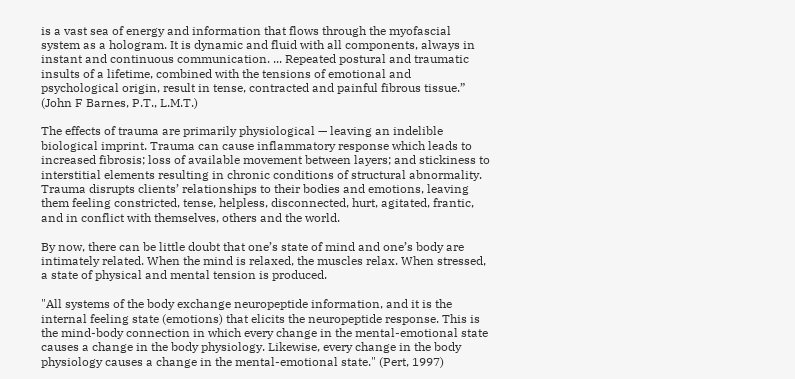is a vast sea of energy and information that flows through the myofascial system as a hologram. It is dynamic and fluid with all components, always in instant and continuous communication. ... Repeated postural and traumatic insults of a lifetime, combined with the tensions of emotional and psychological origin, result in tense, contracted and painful fibrous tissue.” (John F Barnes, P.T., L.M.T.)

The effects of trauma are primarily physiological — leaving an indelible biological imprint. Trauma can cause inflammatory response which leads to increased fibrosis; loss of available movement between layers; and stickiness to interstitial elements resulting in chronic conditions of structural abnormality. Trauma disrupts clients’ relationships to their bodies and emotions, leaving them feeling constricted, tense, helpless, disconnected, hurt, agitated, frantic, and in conflict with themselves, others and the world.

By now, there can be little doubt that one’s state of mind and one’s body are intimately related. When the mind is relaxed, the muscles relax. When stressed, a state of physical and mental tension is produced.

"All systems of the body exchange neuropeptide information, and it is the internal feeling state (emotions) that elicits the neuropeptide response. This is the mind-body connection in which every change in the mental-emotional state causes a change in the body physiology. Likewise, every change in the body physiology causes a change in the mental-emotional state." (Pert, 1997)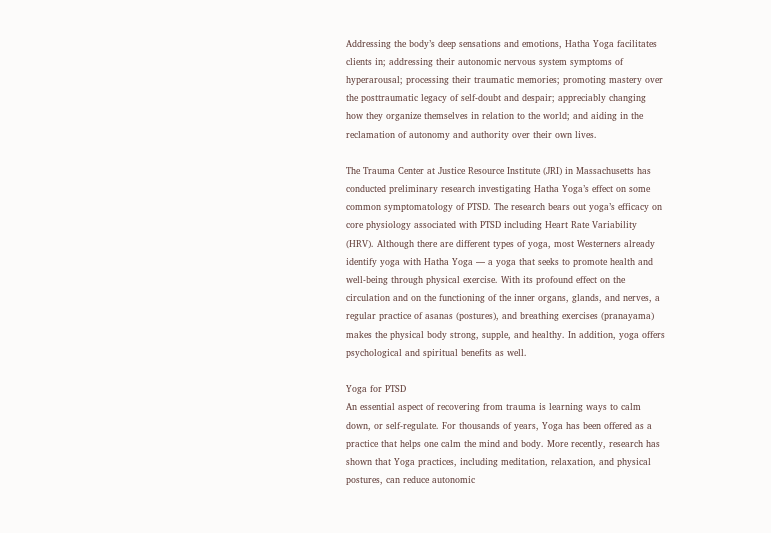Addressing the body’s deep sensations and emotions, Hatha Yoga facilitates clients in; addressing their autonomic nervous system symptoms of hyperarousal; processing their traumatic memories; promoting mastery over the posttraumatic legacy of self-doubt and despair; appreciably changing how they organize themselves in relation to the world; and aiding in the reclamation of autonomy and authority over their own lives.

The Trauma Center at Justice Resource Institute (JRI) in Massachusetts has conducted preliminary research investigating Hatha Yoga’s effect on some common symptomatology of PTSD. The research bears out yoga’s efficacy on core physiology associated with PTSD including Heart Rate Variability (HRV). Although there are different types of yoga, most Westerners already identify yoga with Hatha Yoga — a yoga that seeks to promote health and well-being through physical exercise. With its profound effect on the circulation and on the functioning of the inner organs, glands, and nerves, a regular practice of asanas (postures), and breathing exercises (pranayama) makes the physical body strong, supple, and healthy. In addition, yoga offers psychological and spiritual benefits as well.

Yoga for PTSD
An essential aspect of recovering from trauma is learning ways to calm down, or self-regulate. For thousands of years, Yoga has been offered as a practice that helps one calm the mind and body. More recently, research has shown that Yoga practices, including meditation, relaxation, and physical postures, can reduce autonomic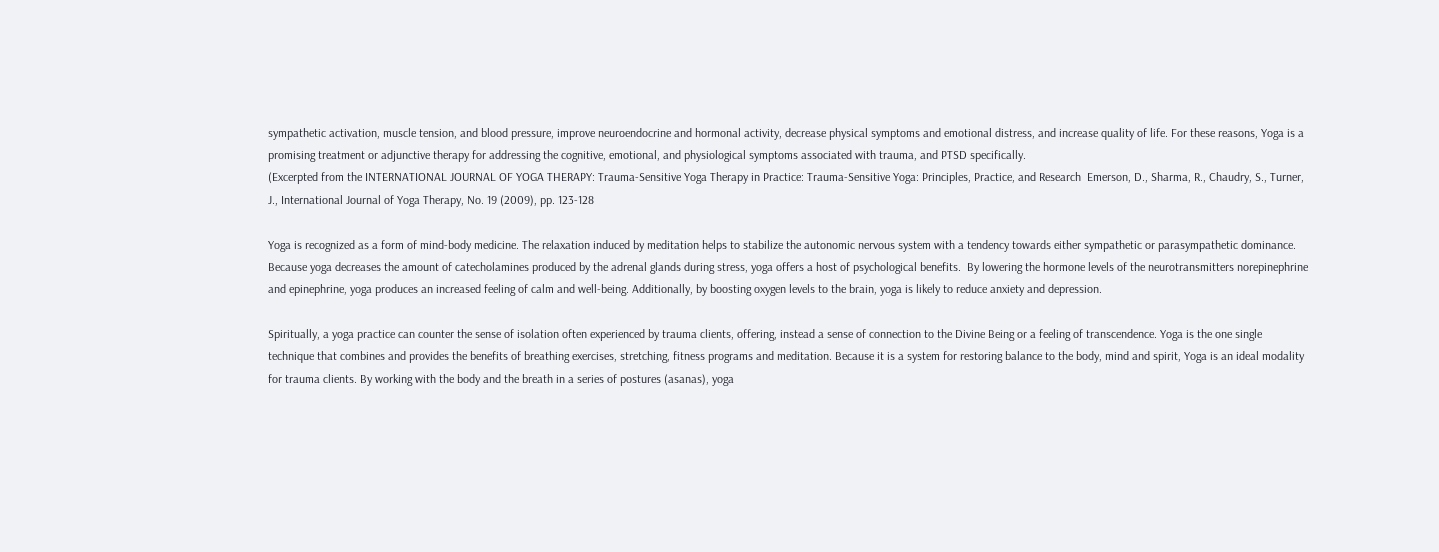sympathetic activation, muscle tension, and blood pressure, improve neuroendocrine and hormonal activity, decrease physical symptoms and emotional distress, and increase quality of life. For these reasons, Yoga is a promising treatment or adjunctive therapy for addressing the cognitive, emotional, and physiological symptoms associated with trauma, and PTSD specifically.
(Excerpted from the INTERNATIONAL JOURNAL OF YOGA THERAPY: Trauma-Sensitive Yoga Therapy in Practice: Trauma-Sensitive Yoga: Principles, Practice, and Research  Emerson, D., Sharma, R., Chaudry, S., Turner, J., International Journal of Yoga Therapy, No. 19 (2009), pp. 123-128

Yoga is recognized as a form of mind-body medicine. The relaxation induced by meditation helps to stabilize the autonomic nervous system with a tendency towards either sympathetic or parasympathetic dominance. Because yoga decreases the amount of catecholamines produced by the adrenal glands during stress, yoga offers a host of psychological benefits.  By lowering the hormone levels of the neurotransmitters norepinephrine and epinephrine, yoga produces an increased feeling of calm and well-being. Additionally, by boosting oxygen levels to the brain, yoga is likely to reduce anxiety and depression.

Spiritually, a yoga practice can counter the sense of isolation often experienced by trauma clients, offering, instead a sense of connection to the Divine Being or a feeling of transcendence. Yoga is the one single technique that combines and provides the benefits of breathing exercises, stretching, fitness programs and meditation. Because it is a system for restoring balance to the body, mind and spirit, Yoga is an ideal modality for trauma clients. By working with the body and the breath in a series of postures (asanas), yoga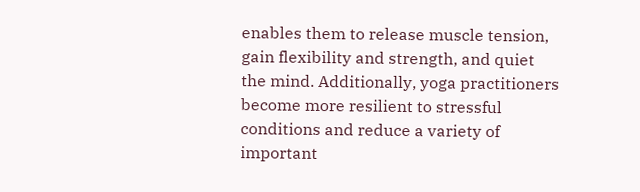enables them to release muscle tension, gain flexibility and strength, and quiet the mind. Additionally, yoga practitioners become more resilient to stressful conditions and reduce a variety of important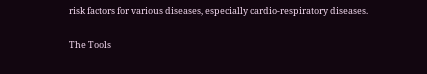risk factors for various diseases, especially cardio-respiratory diseases.

The Tools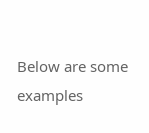Below are some examples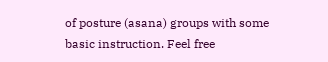of posture (asana) groups with some basic instruction. Feel free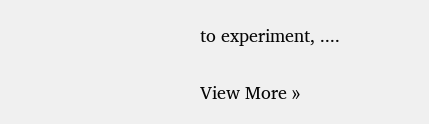to experiment, ....

View More »